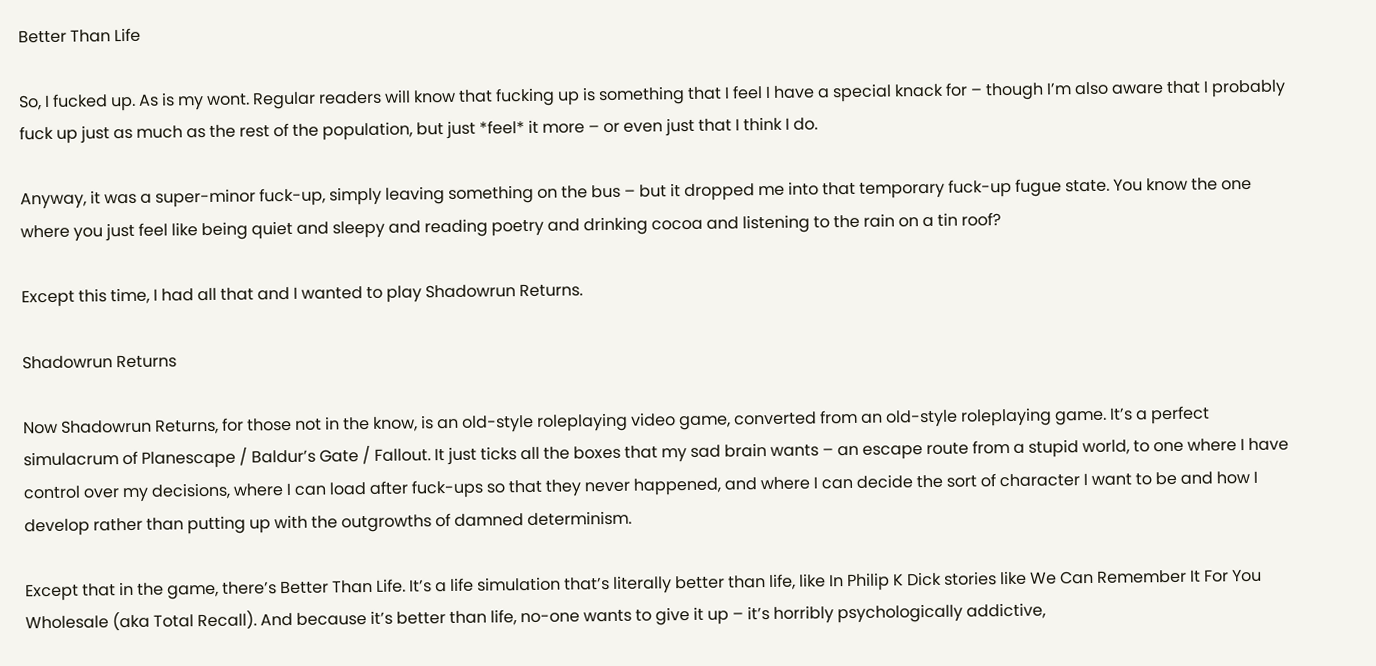Better Than Life

So, I fucked up. As is my wont. Regular readers will know that fucking up is something that I feel I have a special knack for – though I’m also aware that I probably fuck up just as much as the rest of the population, but just *feel* it more – or even just that I think I do.

Anyway, it was a super-minor fuck-up, simply leaving something on the bus – but it dropped me into that temporary fuck-up fugue state. You know the one where you just feel like being quiet and sleepy and reading poetry and drinking cocoa and listening to the rain on a tin roof?

Except this time, I had all that and I wanted to play Shadowrun Returns.

Shadowrun Returns

Now Shadowrun Returns, for those not in the know, is an old-style roleplaying video game, converted from an old-style roleplaying game. It’s a perfect simulacrum of Planescape / Baldur’s Gate / Fallout. It just ticks all the boxes that my sad brain wants – an escape route from a stupid world, to one where I have control over my decisions, where I can load after fuck-ups so that they never happened, and where I can decide the sort of character I want to be and how I develop rather than putting up with the outgrowths of damned determinism.

Except that in the game, there’s Better Than Life. It’s a life simulation that’s literally better than life, like In Philip K Dick stories like We Can Remember It For You Wholesale (aka Total Recall). And because it’s better than life, no-one wants to give it up – it’s horribly psychologically addictive,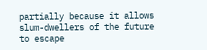partially because it allows slum-dwellers of the future to escape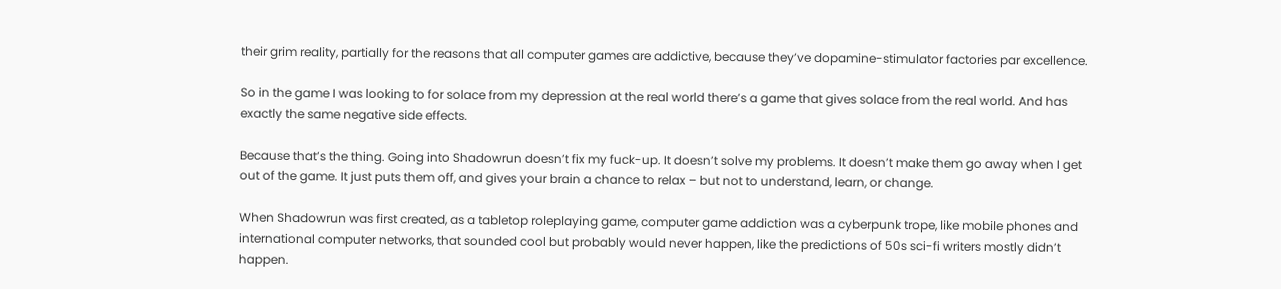their grim reality, partially for the reasons that all computer games are addictive, because they’ve dopamine-stimulator factories par excellence.

So in the game I was looking to for solace from my depression at the real world there’s a game that gives solace from the real world. And has exactly the same negative side effects.

Because that’s the thing. Going into Shadowrun doesn’t fix my fuck-up. It doesn’t solve my problems. It doesn’t make them go away when I get out of the game. It just puts them off, and gives your brain a chance to relax – but not to understand, learn, or change.

When Shadowrun was first created, as a tabletop roleplaying game, computer game addiction was a cyberpunk trope, like mobile phones and international computer networks, that sounded cool but probably would never happen, like the predictions of 50s sci-fi writers mostly didn’t happen.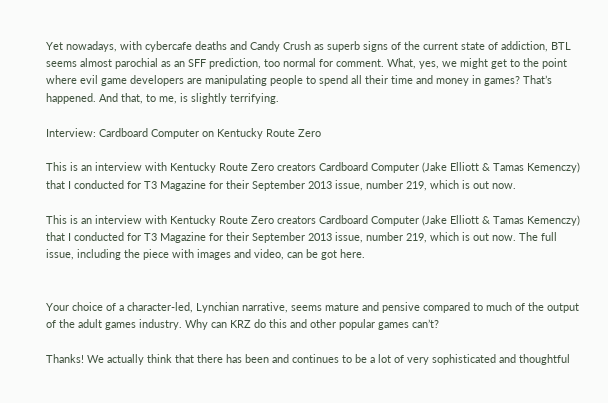Yet nowadays, with cybercafe deaths and Candy Crush as superb signs of the current state of addiction, BTL seems almost parochial as an SFF prediction, too normal for comment. What, yes, we might get to the point where evil game developers are manipulating people to spend all their time and money in games? That’s happened. And that, to me, is slightly terrifying.

Interview: Cardboard Computer on Kentucky Route Zero

This is an interview with Kentucky Route Zero creators Cardboard Computer (Jake Elliott & Tamas Kemenczy) that I conducted for T3 Magazine for their September 2013 issue, number 219, which is out now.

This is an interview with Kentucky Route Zero creators Cardboard Computer (Jake Elliott & Tamas Kemenczy) that I conducted for T3 Magazine for their September 2013 issue, number 219, which is out now. The full issue, including the piece with images and video, can be got here.


Your choice of a character-led, Lynchian narrative, seems mature and pensive compared to much of the output of the adult games industry. Why can KRZ do this and other popular games can’t?

Thanks! We actually think that there has been and continues to be a lot of very sophisticated and thoughtful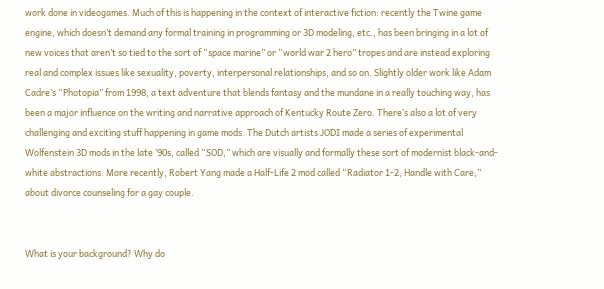work done in videogames. Much of this is happening in the context of interactive fiction: recently the Twine game engine, which doesn’t demand any formal training in programming or 3D modeling, etc., has been bringing in a lot of new voices that aren’t so tied to the sort of “space marine” or “world war 2 hero” tropes and are instead exploring real and complex issues like sexuality, poverty, interpersonal relationships, and so on. Slightly older work like Adam Cadre’s “Photopia” from 1998, a text adventure that blends fantasy and the mundane in a really touching way, has been a major influence on the writing and narrative approach of Kentucky Route Zero. There’s also a lot of very challenging and exciting stuff happening in game mods. The Dutch artists JODI made a series of experimental Wolfenstein 3D mods in the late ’90s, called “SOD,” which are visually and formally these sort of modernist black-and-white abstractions. More recently, Robert Yang made a Half-Life 2 mod called “Radiator 1-2, Handle with Care,” about divorce counseling for a gay couple.


What is your background? Why do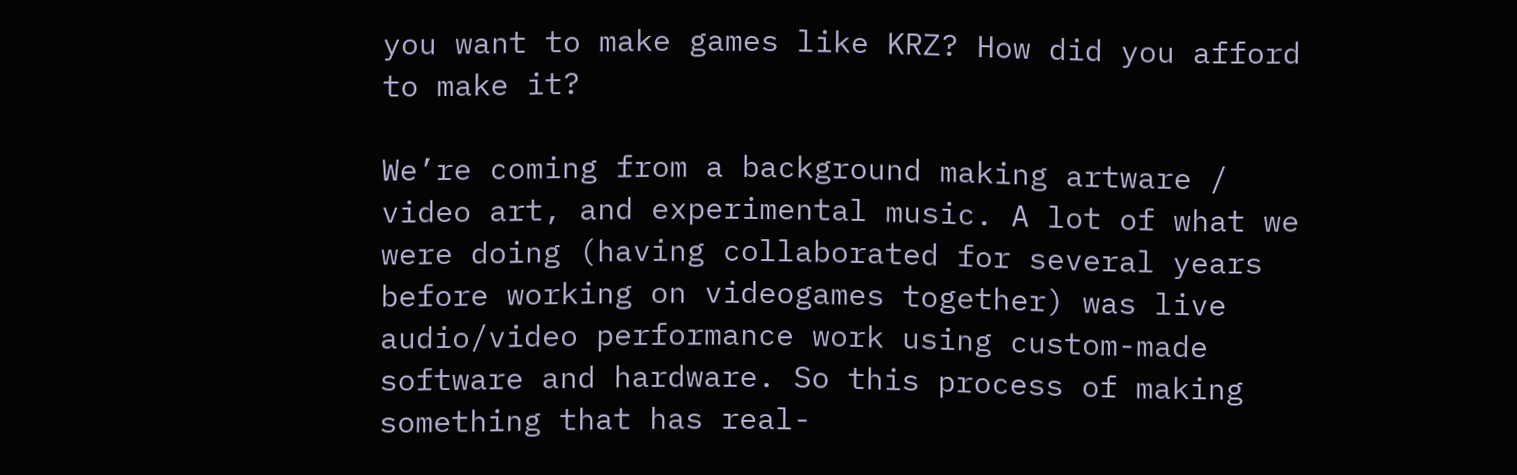you want to make games like KRZ? How did you afford to make it?

We’re coming from a background making artware / video art, and experimental music. A lot of what we were doing (having collaborated for several years before working on videogames together) was live audio/video performance work using custom-made software and hardware. So this process of making something that has real-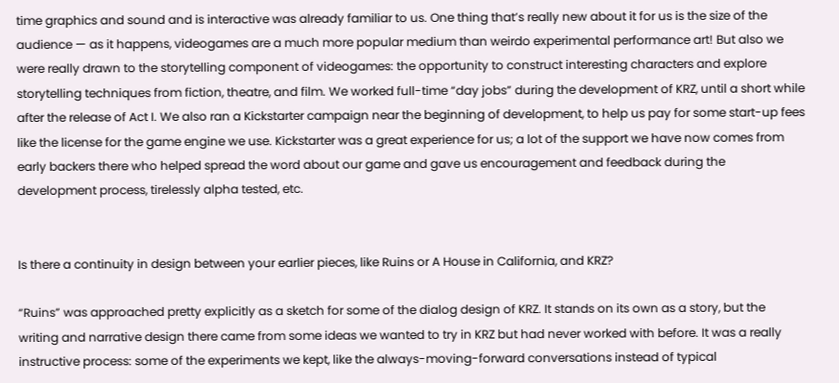time graphics and sound and is interactive was already familiar to us. One thing that’s really new about it for us is the size of the audience — as it happens, videogames are a much more popular medium than weirdo experimental performance art! But also we were really drawn to the storytelling component of videogames: the opportunity to construct interesting characters and explore storytelling techniques from fiction, theatre, and film. We worked full-time “day jobs” during the development of KRZ, until a short while after the release of Act I. We also ran a Kickstarter campaign near the beginning of development, to help us pay for some start-up fees like the license for the game engine we use. Kickstarter was a great experience for us; a lot of the support we have now comes from early backers there who helped spread the word about our game and gave us encouragement and feedback during the development process, tirelessly alpha tested, etc.


Is there a continuity in design between your earlier pieces, like Ruins or A House in California, and KRZ?

“Ruins” was approached pretty explicitly as a sketch for some of the dialog design of KRZ. It stands on its own as a story, but the writing and narrative design there came from some ideas we wanted to try in KRZ but had never worked with before. It was a really instructive process: some of the experiments we kept, like the always-moving-forward conversations instead of typical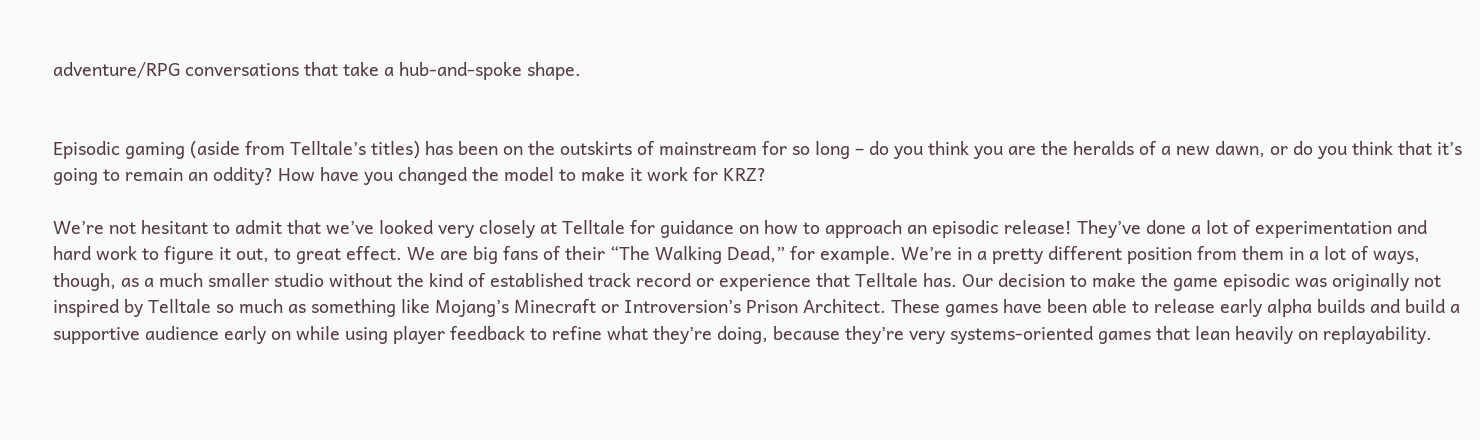adventure/RPG conversations that take a hub-and-spoke shape.


Episodic gaming (aside from Telltale’s titles) has been on the outskirts of mainstream for so long – do you think you are the heralds of a new dawn, or do you think that it’s going to remain an oddity? How have you changed the model to make it work for KRZ?

We’re not hesitant to admit that we’ve looked very closely at Telltale for guidance on how to approach an episodic release! They’ve done a lot of experimentation and hard work to figure it out, to great effect. We are big fans of their “The Walking Dead,” for example. We’re in a pretty different position from them in a lot of ways, though, as a much smaller studio without the kind of established track record or experience that Telltale has. Our decision to make the game episodic was originally not inspired by Telltale so much as something like Mojang’s Minecraft or Introversion’s Prison Architect. These games have been able to release early alpha builds and build a supportive audience early on while using player feedback to refine what they’re doing, because they’re very systems-oriented games that lean heavily on replayability.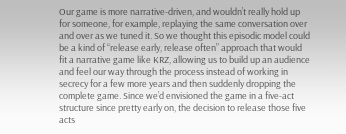Our game is more narrative-driven, and wouldn’t really hold up for someone, for example, replaying the same conversation over and over as we tuned it. So we thought this episodic model could be a kind of “release early, release often” approach that would fit a narrative game like KRZ, allowing us to build up an audience and feel our way through the process instead of working in secrecy for a few more years and then suddenly dropping the complete game. Since we’d envisioned the game in a five-act structure since pretty early on, the decision to release those five acts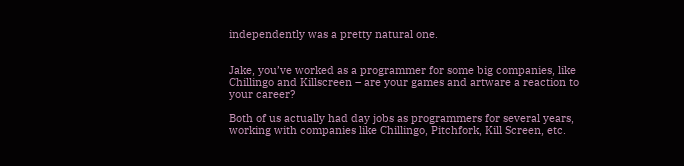independently was a pretty natural one.


Jake, you’ve worked as a programmer for some big companies, like Chillingo and Killscreen – are your games and artware a reaction to your career?

Both of us actually had day jobs as programmers for several years, working with companies like Chillingo, Pitchfork, Kill Screen, etc.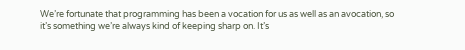We’re fortunate that programming has been a vocation for us as well as an avocation, so it’s something we’re always kind of keeping sharp on. It’s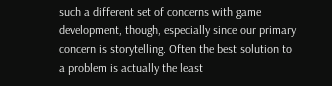such a different set of concerns with game development, though, especially since our primary concern is storytelling. Often the best solution to a problem is actually the least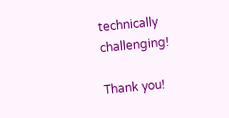technically challenging!

Thank you!